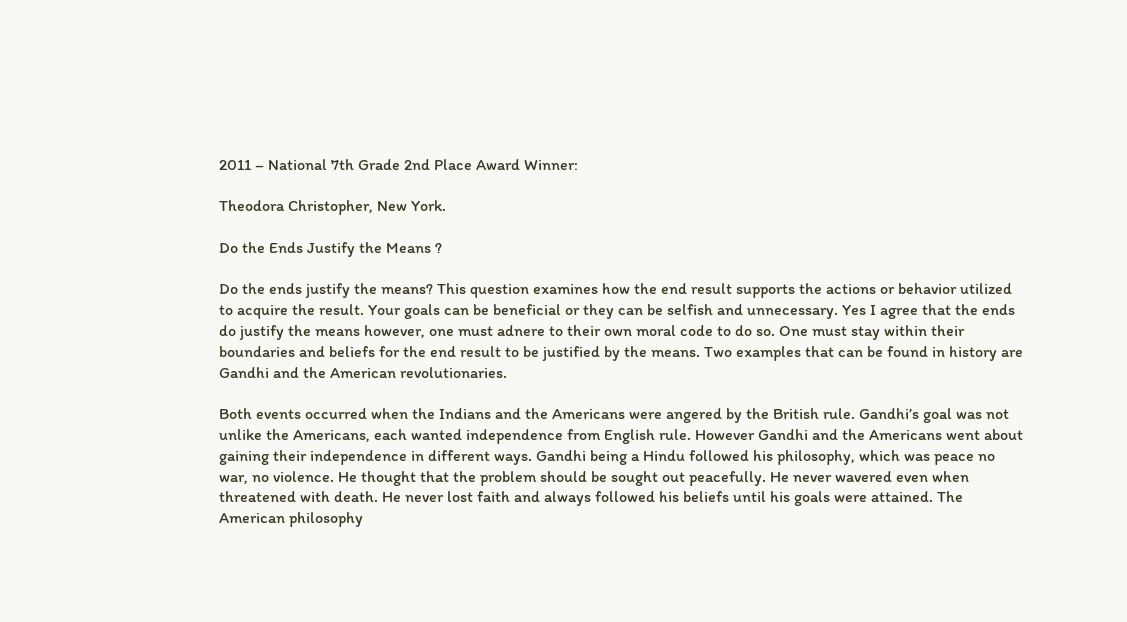2011 – National 7th Grade 2nd Place Award Winner:

Theodora Christopher, New York.

Do the Ends Justify the Means ?

Do the ends justify the means? This question examines how the end result supports the actions or behavior utilized to acquire the result. Your goals can be beneficial or they can be selfish and unnecessary. Yes I agree that the ends do justify the means however, one must adnere to their own moral code to do so. One must stay within their boundaries and beliefs for the end result to be justified by the means. Two examples that can be found in history are Gandhi and the American revolutionaries.

Both events occurred when the Indians and the Americans were angered by the British rule. Gandhi’s goal was not unlike the Americans, each wanted independence from English rule. However Gandhi and the Americans went about gaining their independence in different ways. Gandhi being a Hindu followed his philosophy, which was peace no war, no violence. He thought that the problem should be sought out peacefully. He never wavered even when threatened with death. He never lost faith and always followed his beliefs until his goals were attained. The American philosophy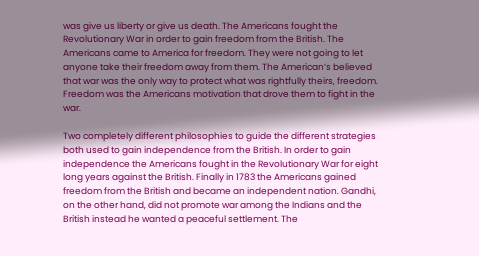was give us liberty or give us death. The Americans fought the Revolutionary War in order to gain freedom from the British. The Americans came to America for freedom. They were not going to let anyone take their freedom away from them. The American’s believed that war was the only way to protect what was rightfully theirs, freedom. Freedom was the Americans motivation that drove them to fight in the war.

Two completely different philosophies to guide the different strategies both used to gain independence from the British. In order to gain independence the Americans fought in the Revolutionary War for eight long years against the British. Finally in 1783 the Americans gained freedom from the British and became an independent nation. Gandhi, on the other hand, did not promote war among the Indians and the British instead he wanted a peaceful settlement. The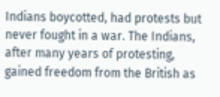Indians boycotted, had protests but never fought in a war. The Indians, after many years of protesting, gained freedom from the British as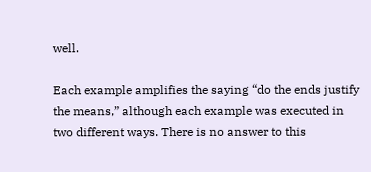well.

Each example amplifies the saying “do the ends justify the means,” although each example was executed in two different ways. There is no answer to this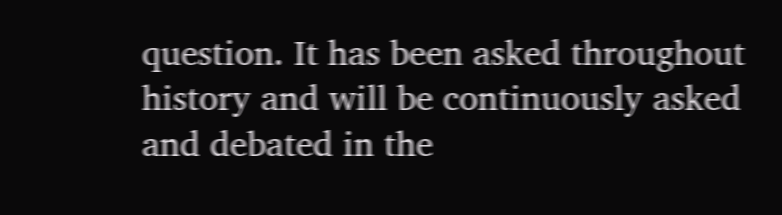question. It has been asked throughout history and will be continuously asked and debated in the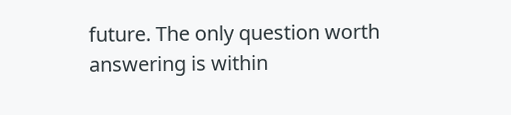future. The only question worth answering is within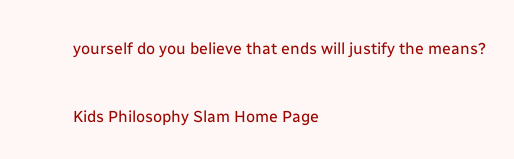yourself do you believe that ends will justify the means?


Kids Philosophy Slam Home Page